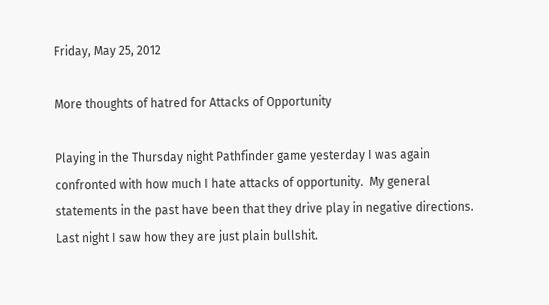Friday, May 25, 2012

More thoughts of hatred for Attacks of Opportunity

Playing in the Thursday night Pathfinder game yesterday I was again confronted with how much I hate attacks of opportunity.  My general statements in the past have been that they drive play in negative directions.  Last night I saw how they are just plain bullshit.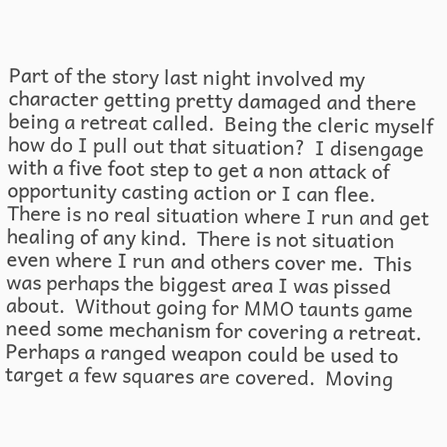Part of the story last night involved my character getting pretty damaged and there being a retreat called.  Being the cleric myself how do I pull out that situation?  I disengage with a five foot step to get a non attack of opportunity casting action or I can flee.  There is no real situation where I run and get healing of any kind.  There is not situation even where I run and others cover me.  This was perhaps the biggest area I was pissed about.  Without going for MMO taunts game need some mechanism for covering a retreat.  Perhaps a ranged weapon could be used to target a few squares are covered.  Moving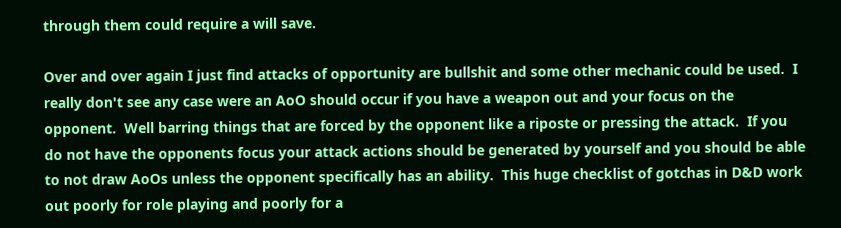through them could require a will save.

Over and over again I just find attacks of opportunity are bullshit and some other mechanic could be used.  I really don't see any case were an AoO should occur if you have a weapon out and your focus on the opponent.  Well barring things that are forced by the opponent like a riposte or pressing the attack.  If you do not have the opponents focus your attack actions should be generated by yourself and you should be able to not draw AoOs unless the opponent specifically has an ability.  This huge checklist of gotchas in D&D work out poorly for role playing and poorly for a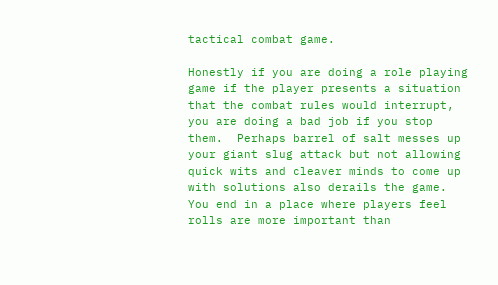tactical combat game.

Honestly if you are doing a role playing game if the player presents a situation that the combat rules would interrupt, you are doing a bad job if you stop them.  Perhaps barrel of salt messes up your giant slug attack but not allowing quick wits and cleaver minds to come up with solutions also derails the game.  You end in a place where players feel rolls are more important than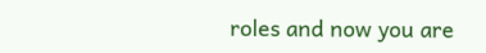roles and now you are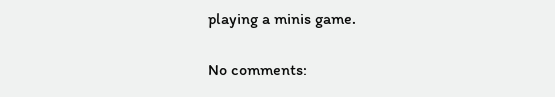playing a minis game.

No comments: